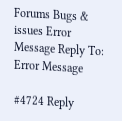Forums Bugs & issues Error Message Reply To: Error Message

#4724 Reply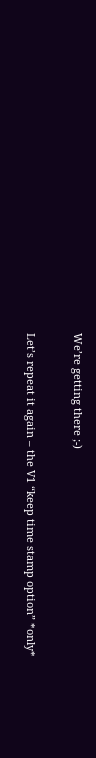We’re getting there ;-)

Let’s repeat it again – the V1 “keep time stamp option” *only*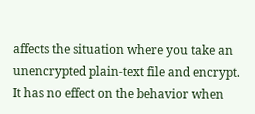affects the situation where you take an unencrypted plain-text file and encrypt. It has no effect on the behavior when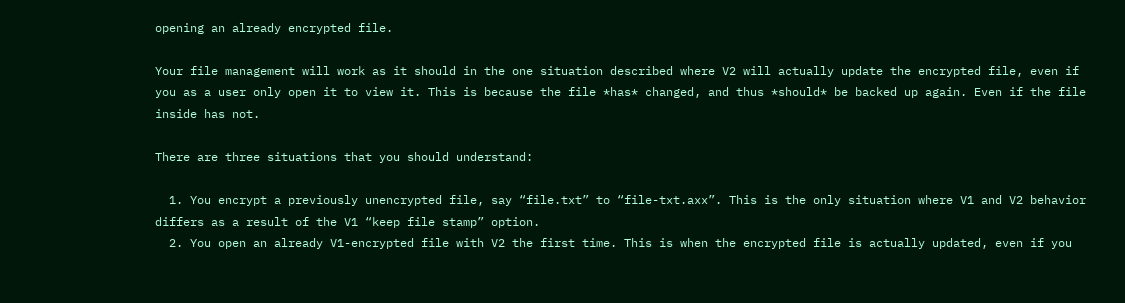opening an already encrypted file.

Your file management will work as it should in the one situation described where V2 will actually update the encrypted file, even if you as a user only open it to view it. This is because the file *has* changed, and thus *should* be backed up again. Even if the file inside has not.

There are three situations that you should understand:

  1. You encrypt a previously unencrypted file, say “file.txt” to “file-txt.axx”. This is the only situation where V1 and V2 behavior differs as a result of the V1 “keep file stamp” option.
  2. You open an already V1-encrypted file with V2 the first time. This is when the encrypted file is actually updated, even if you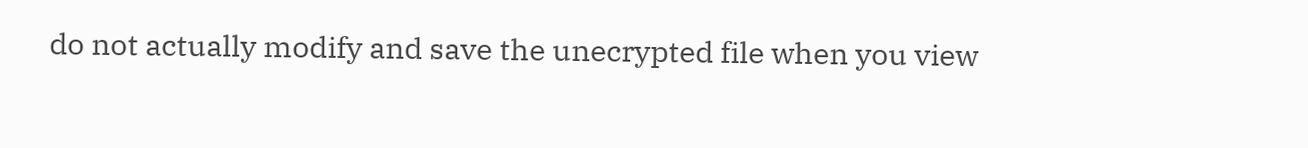do not actually modify and save the unecrypted file when you view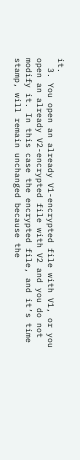it.
  3. You open an already V1-encrypted file with V1, or you open an already V2-encrypted file with V2 and you do not modify it. In this case the encrypted file, and it’s time stamp, will remain unchanged because the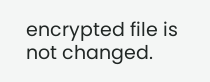encrypted file is not changed.